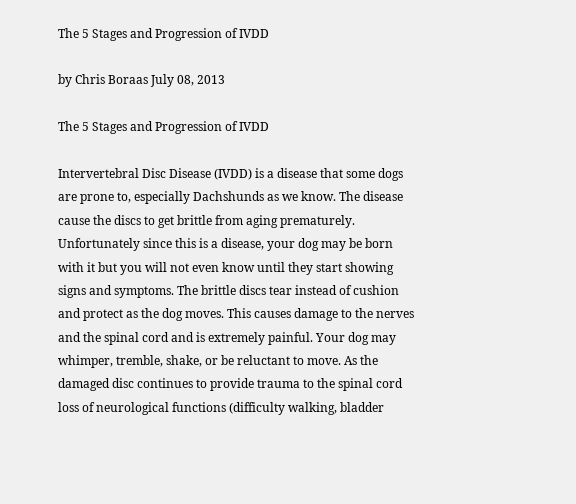The 5 Stages and Progression of IVDD

by Chris Boraas July 08, 2013

The 5 Stages and Progression of IVDD

Intervertebral Disc Disease (IVDD) is a disease that some dogs are prone to, especially Dachshunds as we know. The disease cause the discs to get brittle from aging prematurely. Unfortunately since this is a disease, your dog may be born with it but you will not even know until they start showing signs and symptoms. The brittle discs tear instead of cushion and protect as the dog moves. This causes damage to the nerves and the spinal cord and is extremely painful. Your dog may whimper, tremble, shake, or be reluctant to move. As the damaged disc continues to provide trauma to the spinal cord loss of neurological functions (difficulty walking, bladder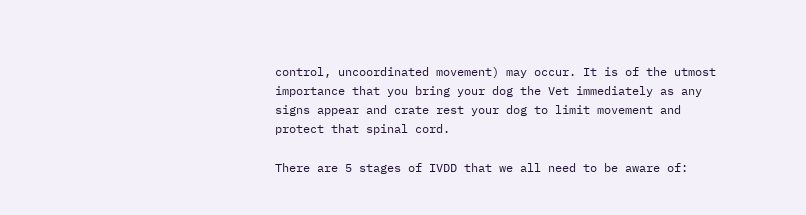control, uncoordinated movement) may occur. It is of the utmost importance that you bring your dog the Vet immediately as any signs appear and crate rest your dog to limit movement and protect that spinal cord.

There are 5 stages of IVDD that we all need to be aware of: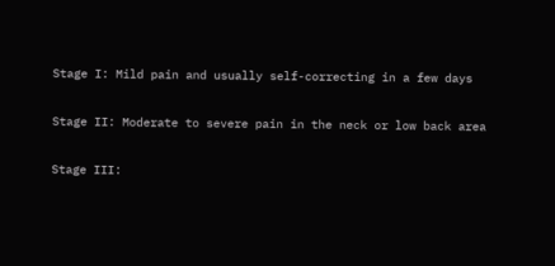Stage I: Mild pain and usually self-correcting in a few days

Stage II: Moderate to severe pain in the neck or low back area

Stage III: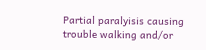Partial paralyisis causing trouble walking and/or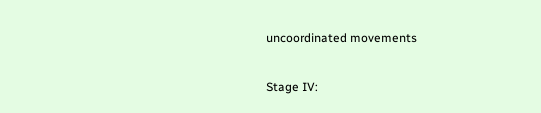uncoordinated movements

Stage IV: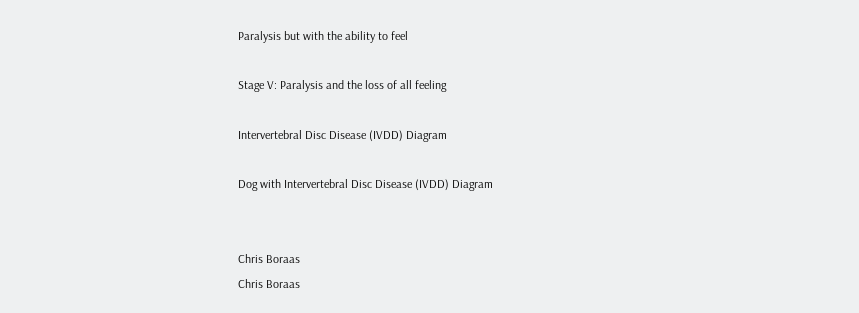Paralysis but with the ability to feel

Stage V: Paralysis and the loss of all feeling

Intervertebral Disc Disease (IVDD) Diagram

Dog with Intervertebral Disc Disease (IVDD) Diagram


Chris Boraas
Chris Boraas